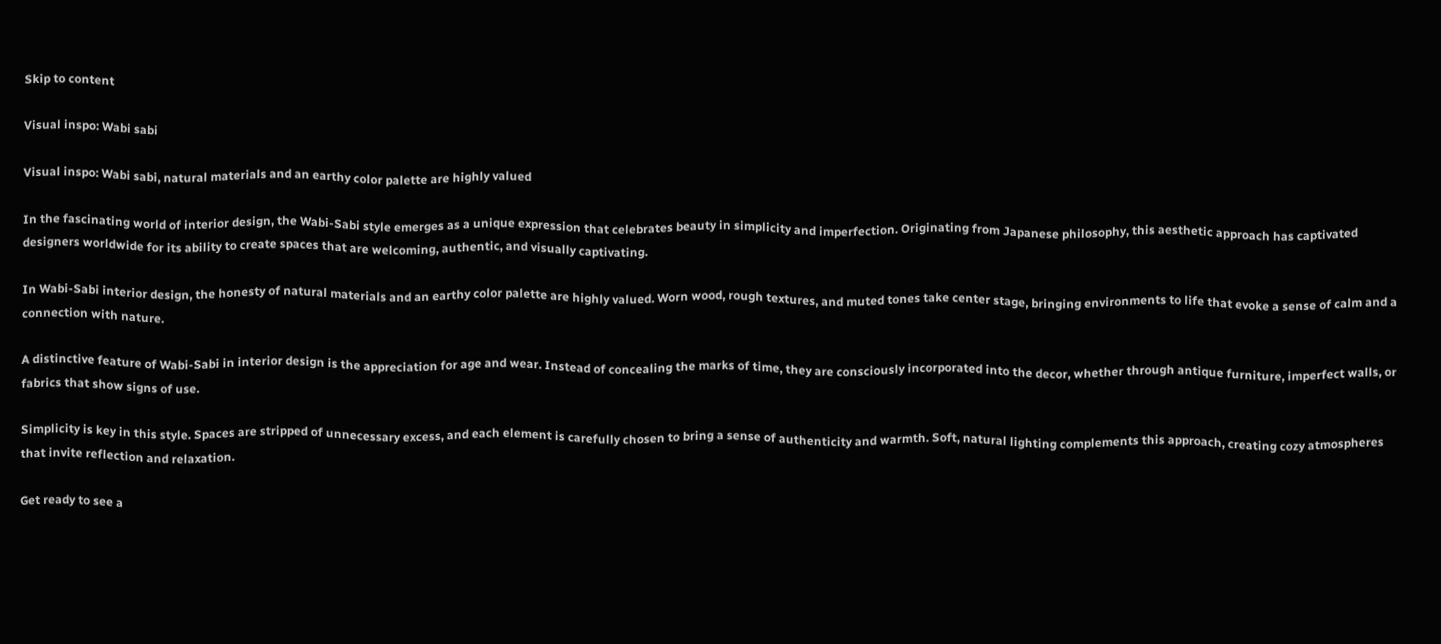Skip to content

Visual inspo: Wabi sabi

Visual inspo: Wabi sabi, natural materials and an earthy color palette are highly valued

In the fascinating world of interior design, the Wabi-Sabi style emerges as a unique expression that celebrates beauty in simplicity and imperfection. Originating from Japanese philosophy, this aesthetic approach has captivated designers worldwide for its ability to create spaces that are welcoming, authentic, and visually captivating.

In Wabi-Sabi interior design, the honesty of natural materials and an earthy color palette are highly valued. Worn wood, rough textures, and muted tones take center stage, bringing environments to life that evoke a sense of calm and a connection with nature.

A distinctive feature of Wabi-Sabi in interior design is the appreciation for age and wear. Instead of concealing the marks of time, they are consciously incorporated into the decor, whether through antique furniture, imperfect walls, or fabrics that show signs of use.

Simplicity is key in this style. Spaces are stripped of unnecessary excess, and each element is carefully chosen to bring a sense of authenticity and warmth. Soft, natural lighting complements this approach, creating cozy atmospheres that invite reflection and relaxation.

Get ready to see a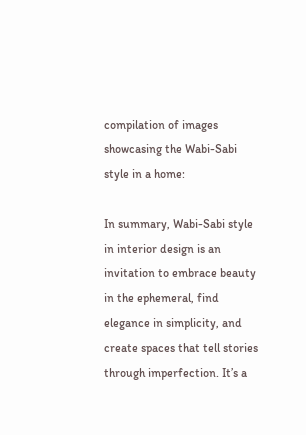compilation of images showcasing the Wabi-Sabi style in a home:

In summary, Wabi-Sabi style in interior design is an invitation to embrace beauty in the ephemeral, find elegance in simplicity, and create spaces that tell stories through imperfection. It’s a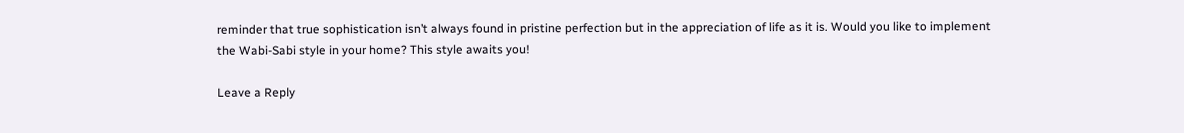reminder that true sophistication isn’t always found in pristine perfection but in the appreciation of life as it is. Would you like to implement the Wabi-Sabi style in your home? This style awaits you!

Leave a Reply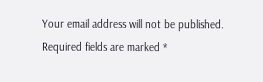Your email address will not be published. Required fields are marked *